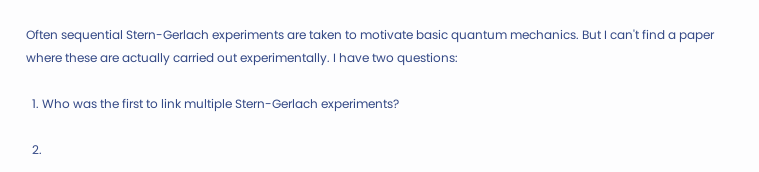Often sequential Stern-Gerlach experiments are taken to motivate basic quantum mechanics. But I can't find a paper where these are actually carried out experimentally. I have two questions:

  1. Who was the first to link multiple Stern-Gerlach experiments?

  2.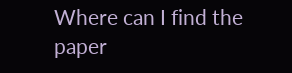Where can I find the paper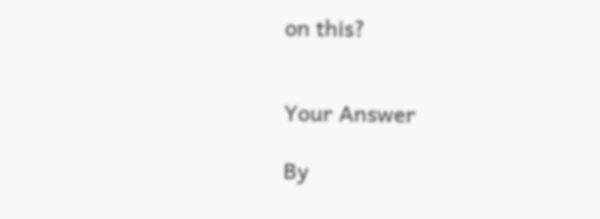on this?


Your Answer

By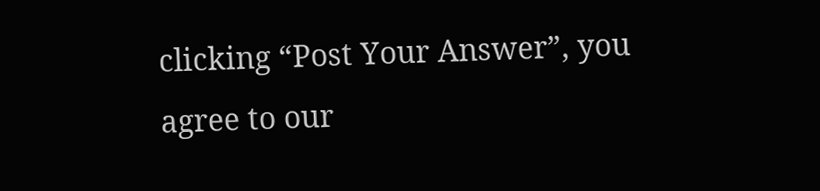clicking “Post Your Answer”, you agree to our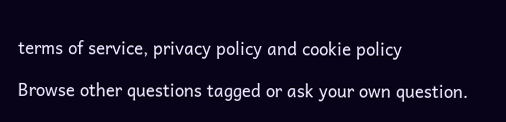terms of service, privacy policy and cookie policy

Browse other questions tagged or ask your own question.